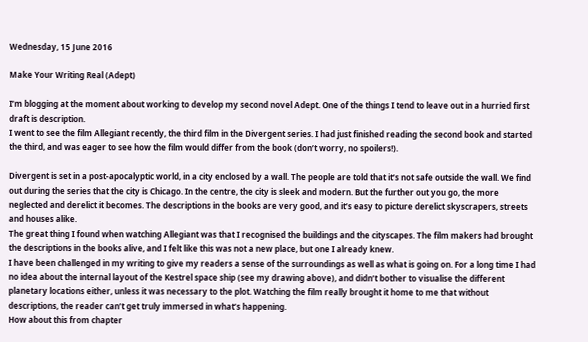Wednesday, 15 June 2016

Make Your Writing Real (Adept)

I’m blogging at the moment about working to develop my second novel Adept. One of the things I tend to leave out in a hurried first draft is description.
I went to see the film Allegiant recently, the third film in the Divergent series. I had just finished reading the second book and started the third, and was eager to see how the film would differ from the book (don’t worry, no spoilers!).

Divergent is set in a post-apocalyptic world, in a city enclosed by a wall. The people are told that it’s not safe outside the wall. We find out during the series that the city is Chicago. In the centre, the city is sleek and modern. But the further out you go, the more neglected and derelict it becomes. The descriptions in the books are very good, and it’s easy to picture derelict skyscrapers, streets and houses alike.
The great thing I found when watching Allegiant was that I recognised the buildings and the cityscapes. The film makers had brought the descriptions in the books alive, and I felt like this was not a new place, but one I already knew.
I have been challenged in my writing to give my readers a sense of the surroundings as well as what is going on. For a long time I had no idea about the internal layout of the Kestrel space ship (see my drawing above), and didn’t bother to visualise the different planetary locations either, unless it was necessary to the plot. Watching the film really brought it home to me that without descriptions, the reader can’t get truly immersed in what’s happening.
How about this from chapter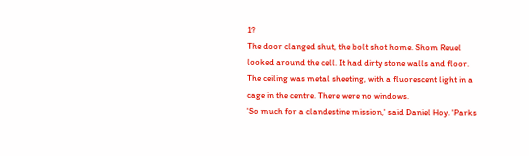1?
The door clanged shut, the bolt shot home. Shom Reuel looked around the cell. It had dirty stone walls and floor. The ceiling was metal sheeting, with a fluorescent light in a cage in the centre. There were no windows.
'So much for a clandestine mission,' said Daniel Hoy. 'Parks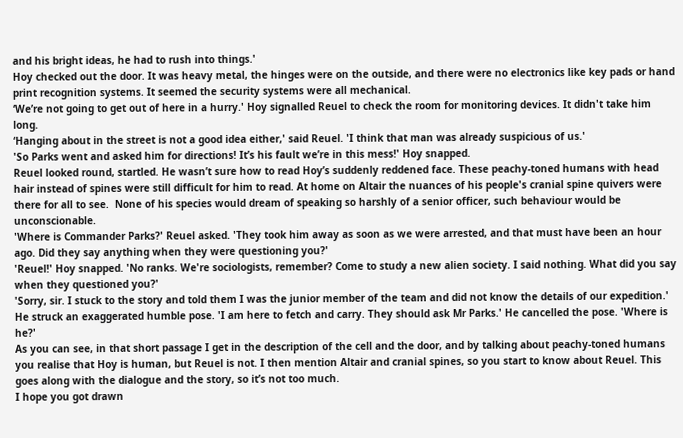and his bright ideas, he had to rush into things.'
Hoy checked out the door. It was heavy metal, the hinges were on the outside, and there were no electronics like key pads or hand print recognition systems. It seemed the security systems were all mechanical.
‘We’re not going to get out of here in a hurry.' Hoy signalled Reuel to check the room for monitoring devices. It didn't take him long.
‘Hanging about in the street is not a good idea either,' said Reuel. 'I think that man was already suspicious of us.'
'So Parks went and asked him for directions! It’s his fault we’re in this mess!' Hoy snapped.
Reuel looked round, startled. He wasn’t sure how to read Hoy’s suddenly reddened face. These peachy-toned humans with head hair instead of spines were still difficult for him to read. At home on Altair the nuances of his people's cranial spine quivers were there for all to see.  None of his species would dream of speaking so harshly of a senior officer, such behaviour would be unconscionable.
'Where is Commander Parks?' Reuel asked. 'They took him away as soon as we were arrested, and that must have been an hour ago. Did they say anything when they were questioning you?'
'Reuel!' Hoy snapped. 'No ranks. We're sociologists, remember? Come to study a new alien society. I said nothing. What did you say when they questioned you?'
'Sorry, sir. I stuck to the story and told them I was the junior member of the team and did not know the details of our expedition.' He struck an exaggerated humble pose. 'I am here to fetch and carry. They should ask Mr Parks.' He cancelled the pose. 'Where is he?'
As you can see, in that short passage I get in the description of the cell and the door, and by talking about peachy-toned humans you realise that Hoy is human, but Reuel is not. I then mention Altair and cranial spines, so you start to know about Reuel. This goes along with the dialogue and the story, so it’s not too much.
I hope you got drawn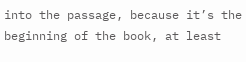into the passage, because it’s the beginning of the book, at least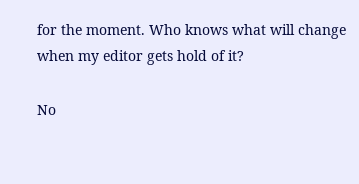for the moment. Who knows what will change when my editor gets hold of it?

No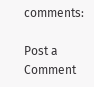comments:

Post a Comment